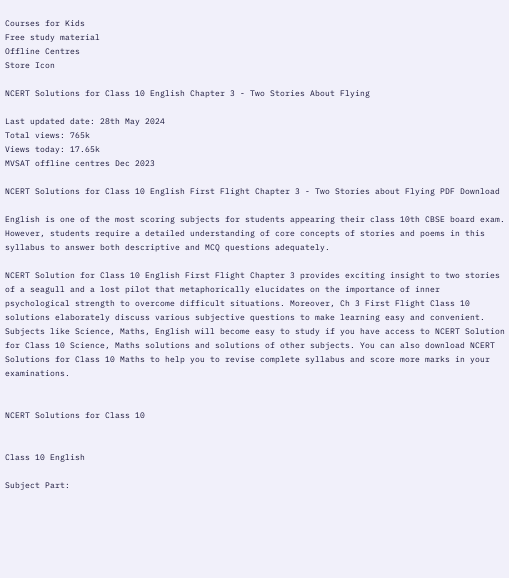Courses for Kids
Free study material
Offline Centres
Store Icon

NCERT Solutions for Class 10 English Chapter 3 - Two Stories About Flying

Last updated date: 28th May 2024
Total views: 765k
Views today: 17.65k
MVSAT offline centres Dec 2023

NCERT Solutions for Class 10 English First Flight Chapter 3 - Two Stories about Flying PDF Download

English is one of the most scoring subjects for students appearing their class 10th CBSE board exam. However, students require a detailed understanding of core concepts of stories and poems in this syllabus to answer both descriptive and MCQ questions adequately.

NCERT Solution for Class 10 English First Flight Chapter 3 provides exciting insight to two stories of a seagull and a lost pilot that metaphorically elucidates on the importance of inner psychological strength to overcome difficult situations. Moreover, Ch 3 First Flight Class 10 solutions elaborately discuss various subjective questions to make learning easy and convenient. Subjects like Science, Maths, English will become easy to study if you have access to NCERT Solution for Class 10 Science, Maths solutions and solutions of other subjects. You can also download NCERT Solutions for Class 10 Maths to help you to revise complete syllabus and score more marks in your examinations.


NCERT Solutions for Class 10


Class 10 English

Subject Part: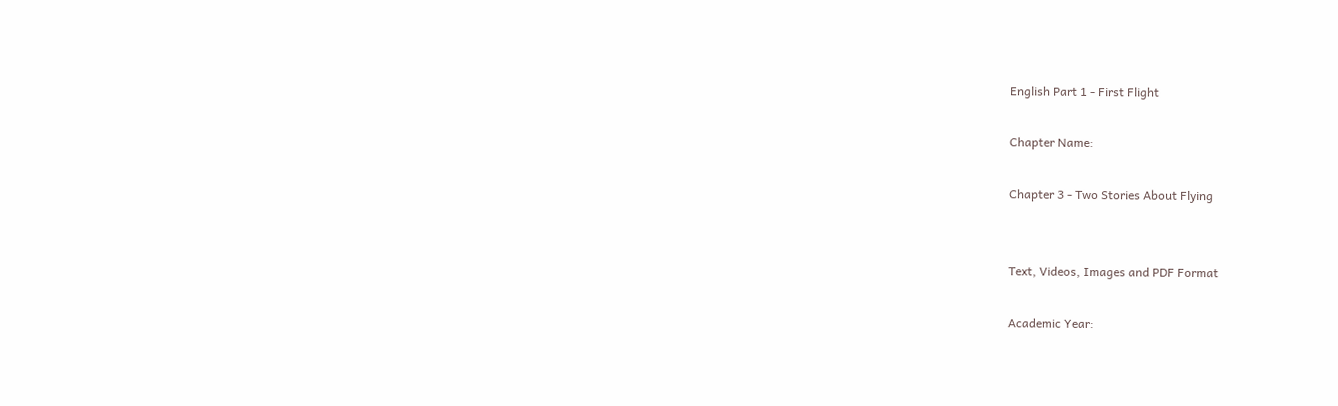English Part 1 - First Flight

Chapter Name:

Chapter 3 - Two Stories About Flying


Text, Videos, Images and PDF Format

Academic Year: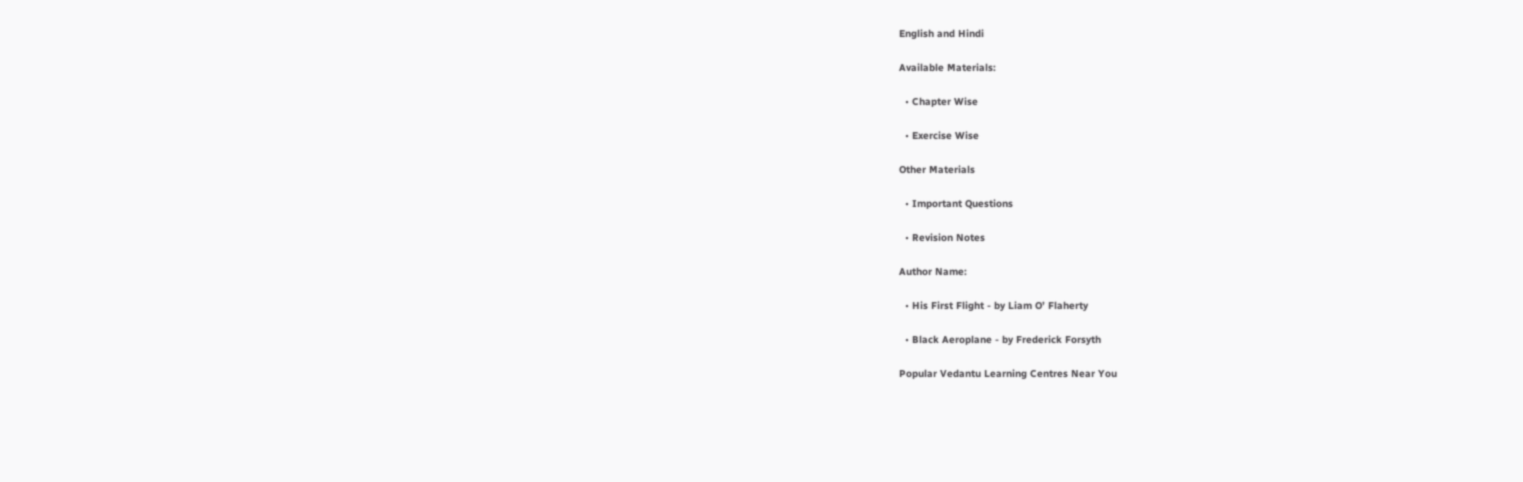English and Hindi

Available Materials:

  • Chapter Wise

  • Exercise Wise

Other Materials

  • Important Questions

  • Revision Notes

Author Name:

  • His First Flight - by Liam O’ Flaherty

  • Black Aeroplane - by Frederick Forsyth

Popular Vedantu Learning Centres Near You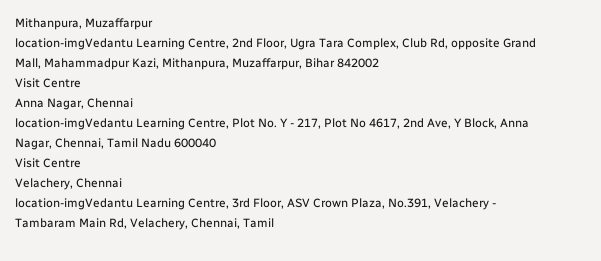Mithanpura, Muzaffarpur
location-imgVedantu Learning Centre, 2nd Floor, Ugra Tara Complex, Club Rd, opposite Grand Mall, Mahammadpur Kazi, Mithanpura, Muzaffarpur, Bihar 842002
Visit Centre
Anna Nagar, Chennai
location-imgVedantu Learning Centre, Plot No. Y - 217, Plot No 4617, 2nd Ave, Y Block, Anna Nagar, Chennai, Tamil Nadu 600040
Visit Centre
Velachery, Chennai
location-imgVedantu Learning Centre, 3rd Floor, ASV Crown Plaza, No.391, Velachery - Tambaram Main Rd, Velachery, Chennai, Tamil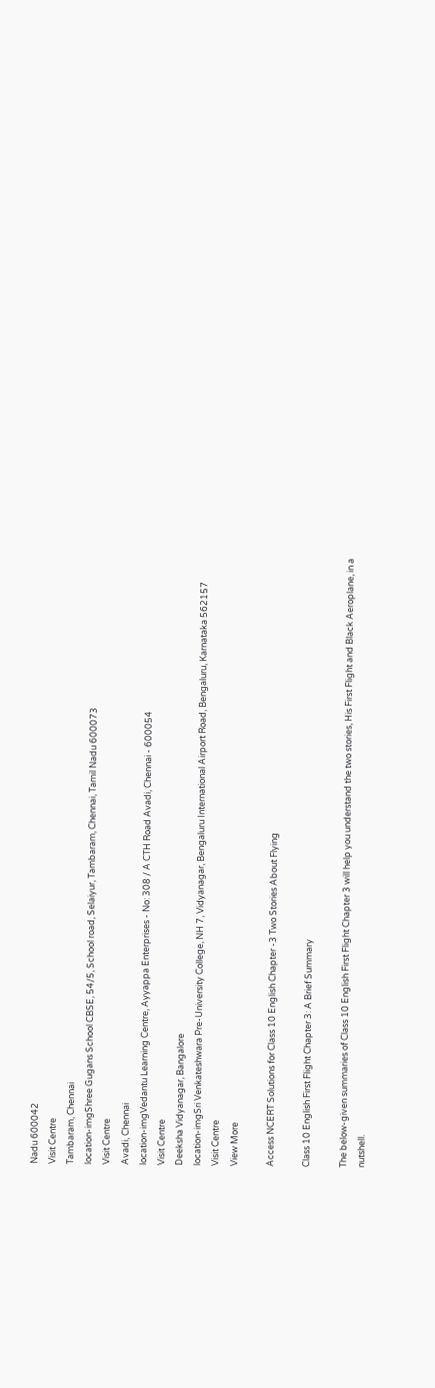Nadu 600042
Visit Centre
Tambaram, Chennai
location-imgShree Gugans School CBSE, 54/5, School road, Selaiyur, Tambaram, Chennai, Tamil Nadu 600073
Visit Centre
Avadi, Chennai
location-imgVedantu Learning Centre, Ayyappa Enterprises - No: 308 / A CTH Road Avadi, Chennai - 600054
Visit Centre
Deeksha Vidyanagar, Bangalore
location-imgSri Venkateshwara Pre-University College, NH 7, Vidyanagar, Bengaluru International Airport Road, Bengaluru, Karnataka 562157
Visit Centre
View More

Access NCERT Solutions for Class 10 English Chapter -3 Two Stories About Flying

Class 10 English First Flight Chapter 3: A Brief Summary

The below-given summaries of Class 10 English First Flight Chapter 3 will help you understand the two stories, His First Flight and Black Aeroplane, in a nutshell.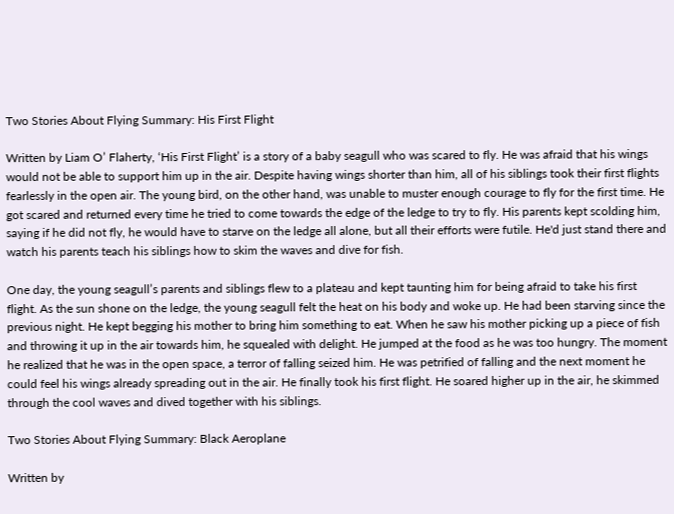Two Stories About Flying Summary: His First Flight

Written by Liam O’ Flaherty, ‘His First Flight’ is a story of a baby seagull who was scared to fly. He was afraid that his wings would not be able to support him up in the air. Despite having wings shorter than him, all of his siblings took their first flights fearlessly in the open air. The young bird, on the other hand, was unable to muster enough courage to fly for the first time. He got scared and returned every time he tried to come towards the edge of the ledge to try to fly. His parents kept scolding him, saying if he did not fly, he would have to starve on the ledge all alone, but all their efforts were futile. He'd just stand there and watch his parents teach his siblings how to skim the waves and dive for fish.

One day, the young seagull’s parents and siblings flew to a plateau and kept taunting him for being afraid to take his first flight. As the sun shone on the ledge, the young seagull felt the heat on his body and woke up. He had been starving since the previous night. He kept begging his mother to bring him something to eat. When he saw his mother picking up a piece of fish and throwing it up in the air towards him, he squealed with delight. He jumped at the food as he was too hungry. The moment he realized that he was in the open space, a terror of falling seized him. He was petrified of falling and the next moment he could feel his wings already spreading out in the air. He finally took his first flight. He soared higher up in the air, he skimmed through the cool waves and dived together with his siblings.

Two Stories About Flying Summary: Black Aeroplane

Written by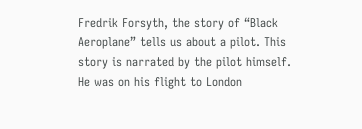Fredrik Forsyth, the story of “Black Aeroplane” tells us about a pilot. This story is narrated by the pilot himself. He was on his flight to London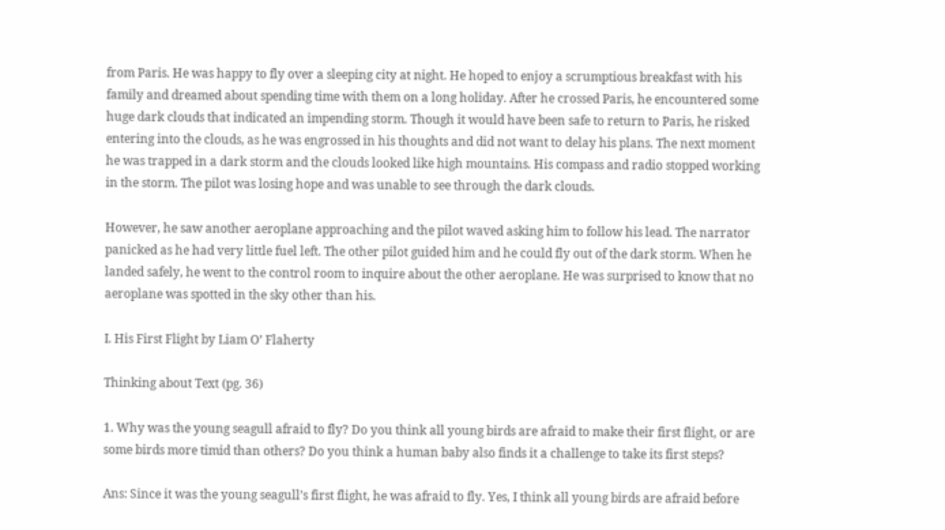from Paris. He was happy to fly over a sleeping city at night. He hoped to enjoy a scrumptious breakfast with his family and dreamed about spending time with them on a long holiday. After he crossed Paris, he encountered some huge dark clouds that indicated an impending storm. Though it would have been safe to return to Paris, he risked entering into the clouds, as he was engrossed in his thoughts and did not want to delay his plans. The next moment he was trapped in a dark storm and the clouds looked like high mountains. His compass and radio stopped working in the storm. The pilot was losing hope and was unable to see through the dark clouds.

However, he saw another aeroplane approaching and the pilot waved asking him to follow his lead. The narrator panicked as he had very little fuel left. The other pilot guided him and he could fly out of the dark storm. When he landed safely, he went to the control room to inquire about the other aeroplane. He was surprised to know that no aeroplane was spotted in the sky other than his.

I. His First Flight by Liam O’ Flaherty

Thinking about Text (pg. 36)

1. Why was the young seagull afraid to fly? Do you think all young birds are afraid to make their first flight, or are some birds more timid than others? Do you think a human baby also finds it a challenge to take its first steps?

Ans: Since it was the young seagull’s first flight, he was afraid to fly. Yes, I think all young birds are afraid before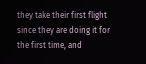they take their first flight since they are doing it for the first time, and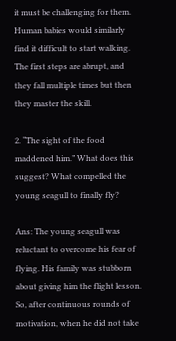it must be challenging for them. Human babies would similarly find it difficult to start walking. The first steps are abrupt, and they fall multiple times but then they master the skill.

2. “The sight of the food maddened him.” What does this suggest? What compelled the young seagull to finally fly?

Ans: The young seagull was reluctant to overcome his fear of flying. His family was stubborn about giving him the flight lesson. So, after continuous rounds of motivation, when he did not take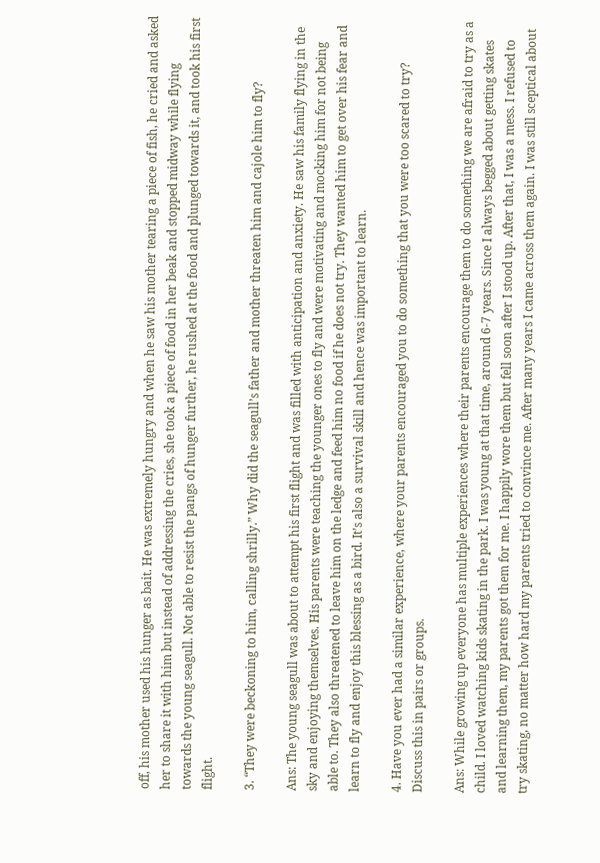off, his mother used his hunger as bait. He was extremely hungry and when he saw his mother tearing a piece of fish, he cried and asked her to share it with him but instead of addressing the cries, she took a piece of food in her beak and stopped midway while flying towards the young seagull. Not able to resist the pangs of hunger further, he rushed at the food and plunged towards it, and took his first flight.

3. “They were beckoning to him, calling shrilly.” Why did the seagull’s father and mother threaten him and cajole him to fly?

Ans: The young seagull was about to attempt his first flight and was filled with anticipation and anxiety. He saw his family flying in the sky and enjoying themselves. His parents were teaching the younger ones to fly and were motivating and mocking him for not being able to. They also threatened to leave him on the ledge and feed him no food if he does not try. They wanted him to get over his fear and learn to fly and enjoy this blessing as a bird. It’s also a survival skill and hence was important to learn.

4. Have you ever had a similar experience, where your parents encouraged you to do something that you were too scared to try? Discuss this in pairs or groups.

Ans: While growing up everyone has multiple experiences where their parents encourage them to do something we are afraid to try as a child. I loved watching kids skating in the park. I was young at that time, around 6-7 years. Since I always begged about getting skates and learning them, my parents got them for me. I happily wore them but fell soon after I stood up. After that, I was a mess. I refused to try skating, no matter how hard my parents tried to convince me. After many years I came across them again. I was still sceptical about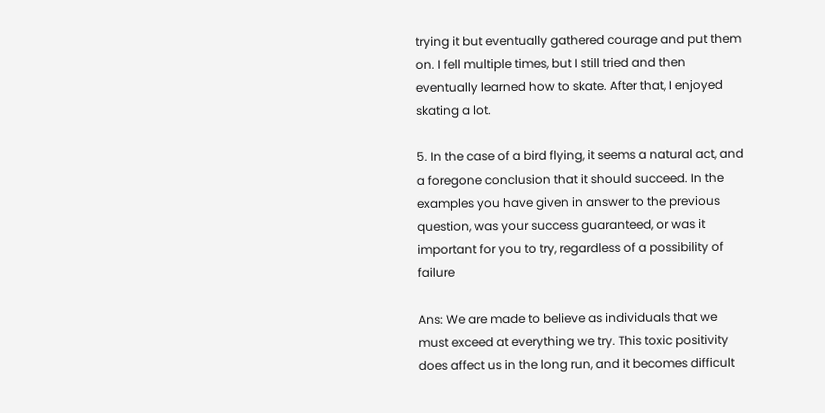trying it but eventually gathered courage and put them on. I fell multiple times, but I still tried and then eventually learned how to skate. After that, I enjoyed skating a lot.

5. In the case of a bird flying, it seems a natural act, and a foregone conclusion that it should succeed. In the examples you have given in answer to the previous question, was your success guaranteed, or was it important for you to try, regardless of a possibility of failure

Ans: We are made to believe as individuals that we must exceed at everything we try. This toxic positivity does affect us in the long run, and it becomes difficult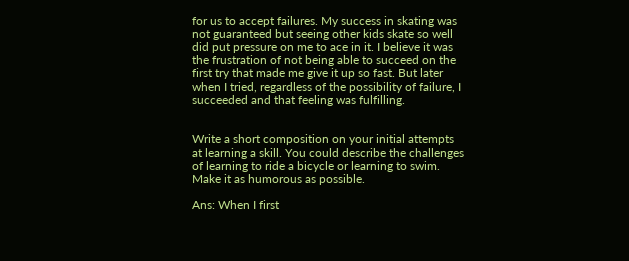for us to accept failures. My success in skating was not guaranteed but seeing other kids skate so well did put pressure on me to ace in it. I believe it was the frustration of not being able to succeed on the first try that made me give it up so fast. But later when I tried, regardless of the possibility of failure, I succeeded and that feeling was fulfilling.


Write a short composition on your initial attempts at learning a skill. You could describe the challenges of learning to ride a bicycle or learning to swim. Make it as humorous as possible.

Ans: When I first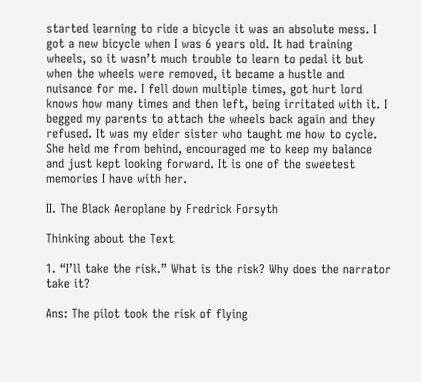started learning to ride a bicycle it was an absolute mess. I got a new bicycle when I was 6 years old. It had training wheels, so it wasn’t much trouble to learn to pedal it but when the wheels were removed, it became a hustle and nuisance for me. I fell down multiple times, got hurt lord knows how many times and then left, being irritated with it. I begged my parents to attach the wheels back again and they refused. It was my elder sister who taught me how to cycle. She held me from behind, encouraged me to keep my balance and just kept looking forward. It is one of the sweetest memories I have with her.

II. The Black Aeroplane by Fredrick Forsyth

Thinking about the Text

1. “I’ll take the risk.” What is the risk? Why does the narrator take it?

Ans: The pilot took the risk of flying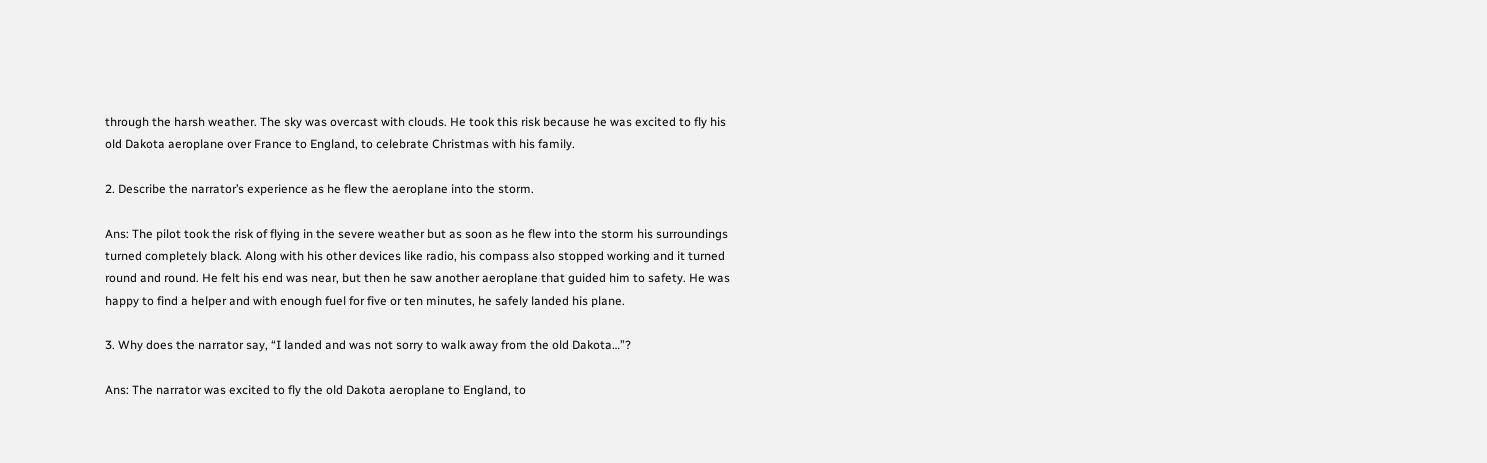through the harsh weather. The sky was overcast with clouds. He took this risk because he was excited to fly his old Dakota aeroplane over France to England, to celebrate Christmas with his family.

2. Describe the narrator’s experience as he flew the aeroplane into the storm.

Ans: The pilot took the risk of flying in the severe weather but as soon as he flew into the storm his surroundings turned completely black. Along with his other devices like radio, his compass also stopped working and it turned round and round. He felt his end was near, but then he saw another aeroplane that guided him to safety. He was happy to find a helper and with enough fuel for five or ten minutes, he safely landed his plane.

3. Why does the narrator say, “I landed and was not sorry to walk away from the old Dakota…”?

Ans: The narrator was excited to fly the old Dakota aeroplane to England, to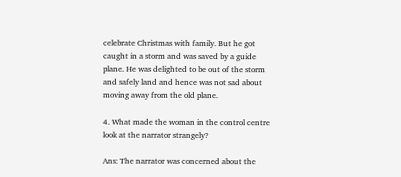celebrate Christmas with family. But he got caught in a storm and was saved by a guide plane. He was delighted to be out of the storm and safely land and hence was not sad about moving away from the old plane.

4. What made the woman in the control centre look at the narrator strangely?

Ans: The narrator was concerned about the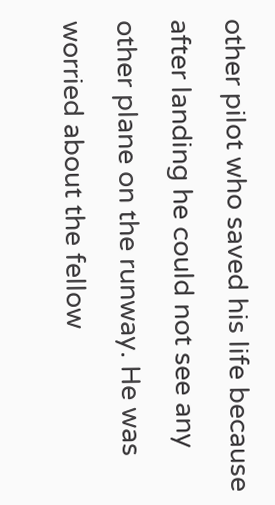other pilot who saved his life because after landing he could not see any other plane on the runway. He was worried about the fellow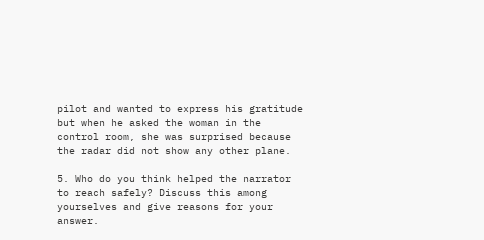pilot and wanted to express his gratitude but when he asked the woman in the control room, she was surprised because the radar did not show any other plane.

5. Who do you think helped the narrator to reach safely? Discuss this among yourselves and give reasons for your answer.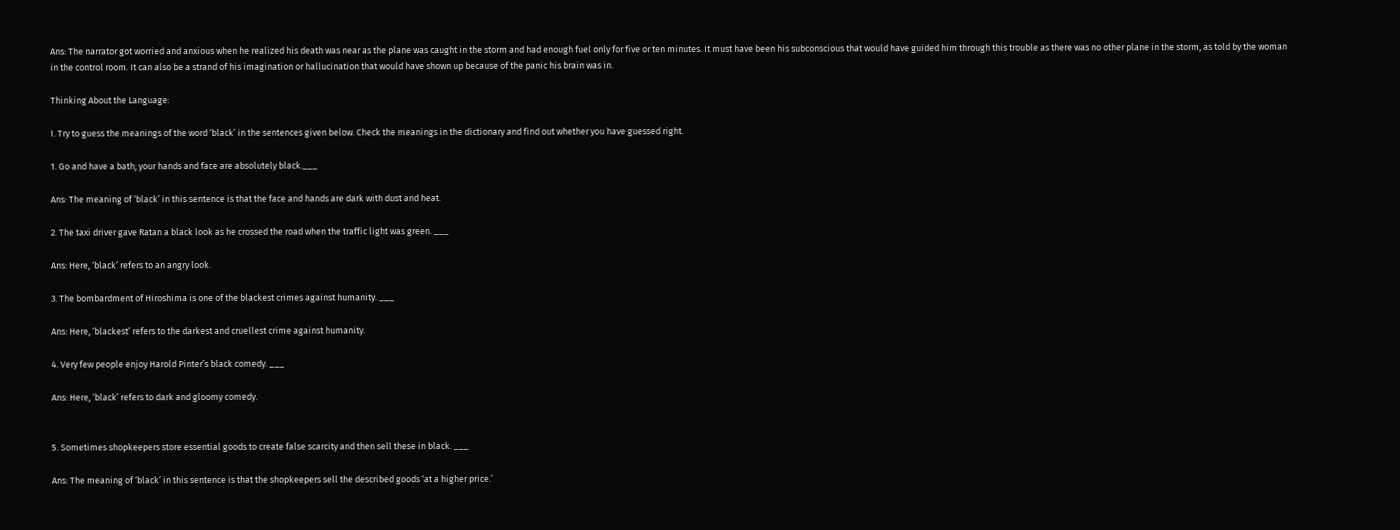Ans: The narrator got worried and anxious when he realized his death was near as the plane was caught in the storm and had enough fuel only for five or ten minutes. It must have been his subconscious that would have guided him through this trouble as there was no other plane in the storm, as told by the woman in the control room. It can also be a strand of his imagination or hallucination that would have shown up because of the panic his brain was in.

Thinking About the Language:

I. Try to guess the meanings of the word ‘black’ in the sentences given below. Check the meanings in the dictionary and find out whether you have guessed right.

1. Go and have a bath; your hands and face are absolutely black.___

Ans: The meaning of ‘black’ in this sentence is that the face and hands are dark with dust and heat.

2. The taxi driver gave Ratan a black look as he crossed the road when the traffic light was green. ___

Ans: Here, ‘black’ refers to an angry look.

3. The bombardment of Hiroshima is one of the blackest crimes against humanity. ___

Ans: Here, ‘blackest’ refers to the darkest and cruellest crime against humanity.

4. Very few people enjoy Harold Pinter’s black comedy. ___

Ans: Here, ‘black’ refers to dark and gloomy comedy.


5. Sometimes shopkeepers store essential goods to create false scarcity and then sell these in black. ___

Ans: The meaning of ‘black’ in this sentence is that the shopkeepers sell the described goods ‘at a higher price.’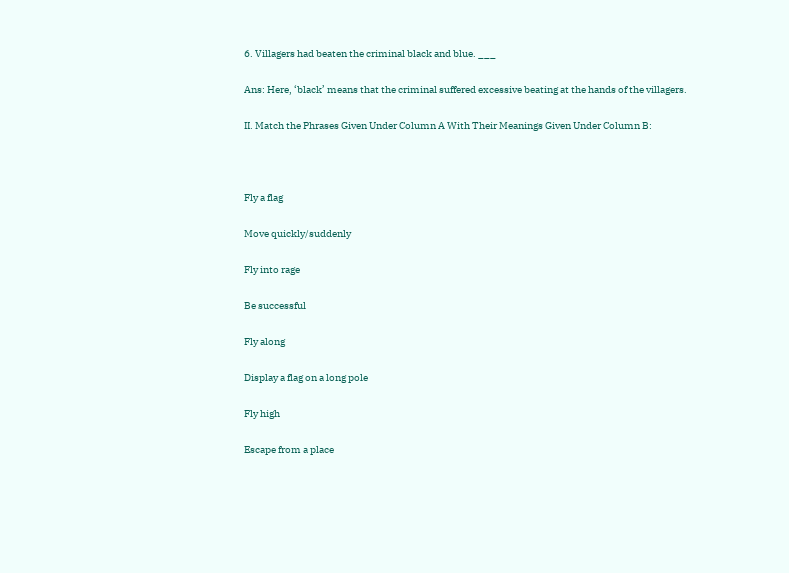6. Villagers had beaten the criminal black and blue. ___

Ans: Here, ‘black’ means that the criminal suffered excessive beating at the hands of the villagers.

II. Match the Phrases Given Under Column A With Their Meanings Given Under Column B:



Fly a flag

Move quickly/suddenly

Fly into rage

Be successful

Fly along

Display a flag on a long pole

Fly high

Escape from a place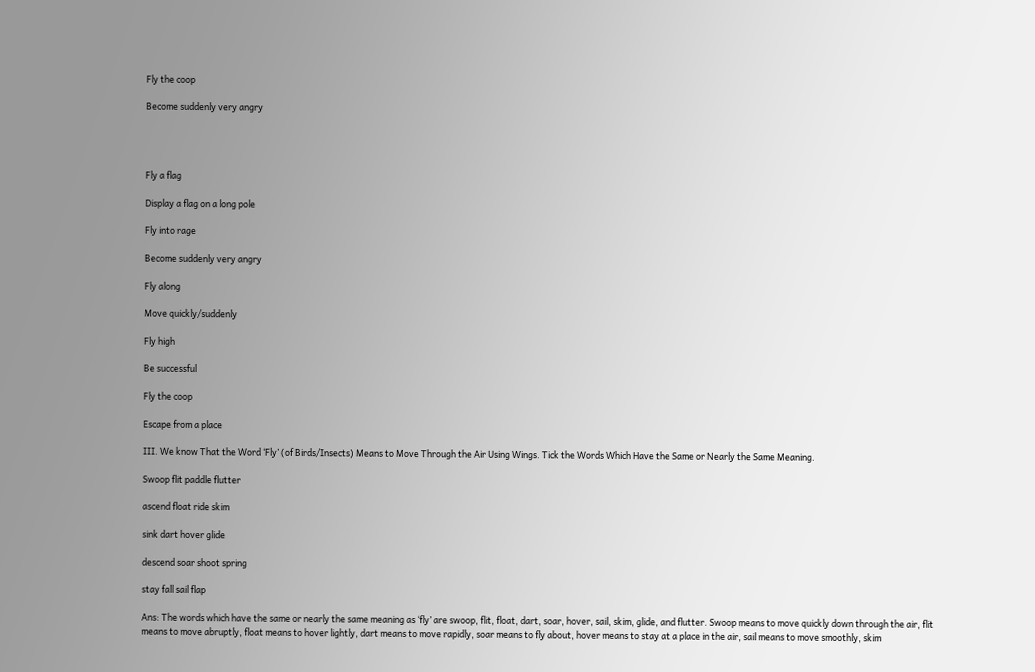Fly the coop

Become suddenly very angry




Fly a flag

Display a flag on a long pole

Fly into rage

Become suddenly very angry

Fly along

Move quickly/suddenly

Fly high

Be successful

Fly the coop

Escape from a place

III. We know That the Word ‘Fly’ (of Birds/Insects) Means to Move Through the Air Using Wings. Tick the Words Which Have the Same or Nearly the Same Meaning.

Swoop flit paddle flutter

ascend float ride skim

sink dart hover glide

descend soar shoot spring

stay fall sail flap

Ans: The words which have the same or nearly the same meaning as ‘fly’ are swoop, flit, float, dart, soar, hover, sail, skim, glide, and flutter. Swoop means to move quickly down through the air, flit means to move abruptly, float means to hover lightly, dart means to move rapidly, soar means to fly about, hover means to stay at a place in the air, sail means to move smoothly, skim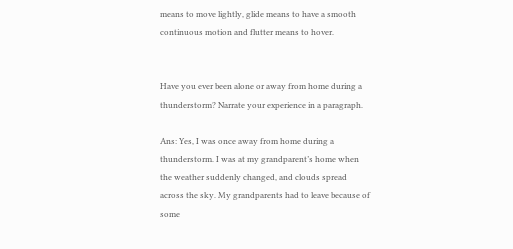means to move lightly, glide means to have a smooth continuous motion and flutter means to hover.


Have you ever been alone or away from home during a thunderstorm? Narrate your experience in a paragraph.

Ans: Yes, I was once away from home during a thunderstorm. I was at my grandparent’s home when the weather suddenly changed, and clouds spread across the sky. My grandparents had to leave because of some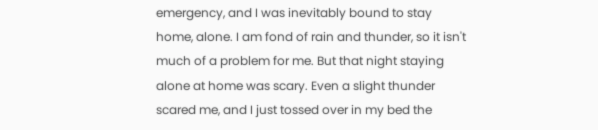emergency, and I was inevitably bound to stay home, alone. I am fond of rain and thunder, so it isn't much of a problem for me. But that night staying alone at home was scary. Even a slight thunder scared me, and I just tossed over in my bed the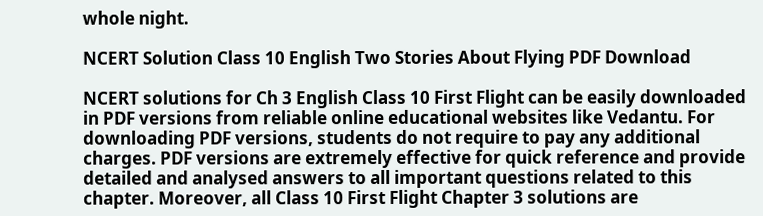whole night.

NCERT Solution Class 10 English Two Stories About Flying PDF Download

NCERT solutions for Ch 3 English Class 10 First Flight can be easily downloaded in PDF versions from reliable online educational websites like Vedantu. For downloading PDF versions, students do not require to pay any additional charges. PDF versions are extremely effective for quick reference and provide detailed and analysed answers to all important questions related to this chapter. Moreover, all Class 10 First Flight Chapter 3 solutions are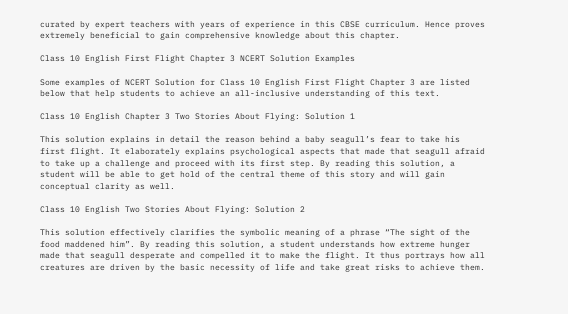curated by expert teachers with years of experience in this CBSE curriculum. Hence proves extremely beneficial to gain comprehensive knowledge about this chapter.

Class 10 English First Flight Chapter 3 NCERT Solution Examples

Some examples of NCERT Solution for Class 10 English First Flight Chapter 3 are listed below that help students to achieve an all-inclusive understanding of this text.

Class 10 English Chapter 3 Two Stories About Flying: Solution 1

This solution explains in detail the reason behind a baby seagull’s fear to take his first flight. It elaborately explains psychological aspects that made that seagull afraid to take up a challenge and proceed with its first step. By reading this solution, a student will be able to get hold of the central theme of this story and will gain conceptual clarity as well.

Class 10 English Two Stories About Flying: Solution 2

This solution effectively clarifies the symbolic meaning of a phrase “The sight of the food maddened him”. By reading this solution, a student understands how extreme hunger made that seagull desperate and compelled it to make the flight. It thus portrays how all creatures are driven by the basic necessity of life and take great risks to achieve them.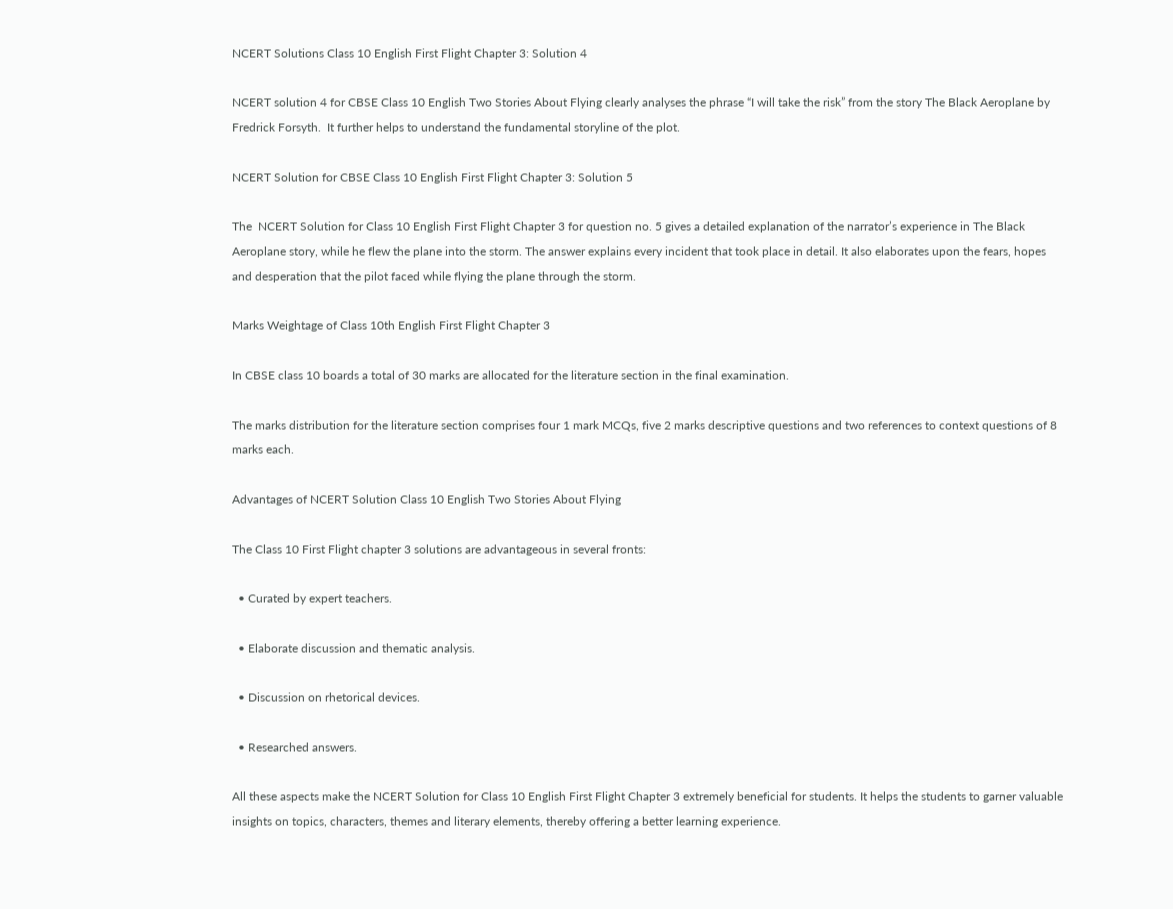NCERT Solutions Class 10 English First Flight Chapter 3: Solution 4

NCERT solution 4 for CBSE Class 10 English Two Stories About Flying clearly analyses the phrase “I will take the risk” from the story The Black Aeroplane by Fredrick Forsyth.  It further helps to understand the fundamental storyline of the plot.

NCERT Solution for CBSE Class 10 English First Flight Chapter 3: Solution 5

The  NCERT Solution for Class 10 English First Flight Chapter 3 for question no. 5 gives a detailed explanation of the narrator’s experience in The Black Aeroplane story, while he flew the plane into the storm. The answer explains every incident that took place in detail. It also elaborates upon the fears, hopes and desperation that the pilot faced while flying the plane through the storm.

Marks Weightage of Class 10th English First Flight Chapter 3

In CBSE class 10 boards a total of 30 marks are allocated for the literature section in the final examination.

The marks distribution for the literature section comprises four 1 mark MCQs, five 2 marks descriptive questions and two references to context questions of 8 marks each.

Advantages of NCERT Solution Class 10 English Two Stories About Flying

The Class 10 First Flight chapter 3 solutions are advantageous in several fronts:

  • Curated by expert teachers.

  • Elaborate discussion and thematic analysis.

  • Discussion on rhetorical devices.

  • Researched answers.

All these aspects make the NCERT Solution for Class 10 English First Flight Chapter 3 extremely beneficial for students. It helps the students to garner valuable insights on topics, characters, themes and literary elements, thereby offering a better learning experience.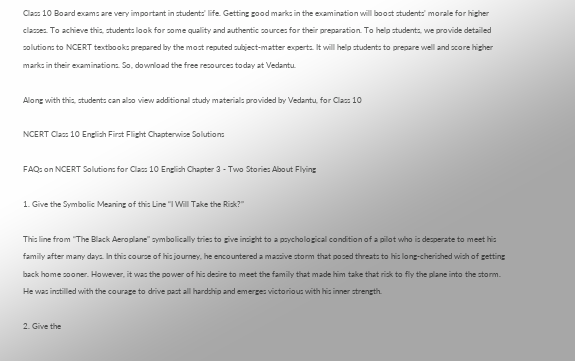Class 10 Board exams are very important in students’ life. Getting good marks in the examination will boost students’ morale for higher classes. To achieve this, students look for some quality and authentic sources for their preparation. To help students, we provide detailed solutions to NCERT textbooks prepared by the most reputed subject-matter experts. It will help students to prepare well and score higher marks in their examinations. So, download the free resources today at Vedantu.

Along with this, students can also view additional study materials provided by Vedantu, for Class 10

NCERT Class 10 English First Flight Chapterwise Solutions

FAQs on NCERT Solutions for Class 10 English Chapter 3 - Two Stories About Flying

1. Give the Symbolic Meaning of this Line “I Will Take the Risk?”

This line from “The Black Aeroplane” symbolically tries to give insight to a psychological condition of a pilot who is desperate to meet his family after many days. In this course of his journey, he encountered a massive storm that posed threats to his long-cherished wish of getting back home sooner. However, it was the power of his desire to meet the family that made him take that risk to fly the plane into the storm. He was instilled with the courage to drive past all hardship and emerges victorious with his inner strength.

2. Give the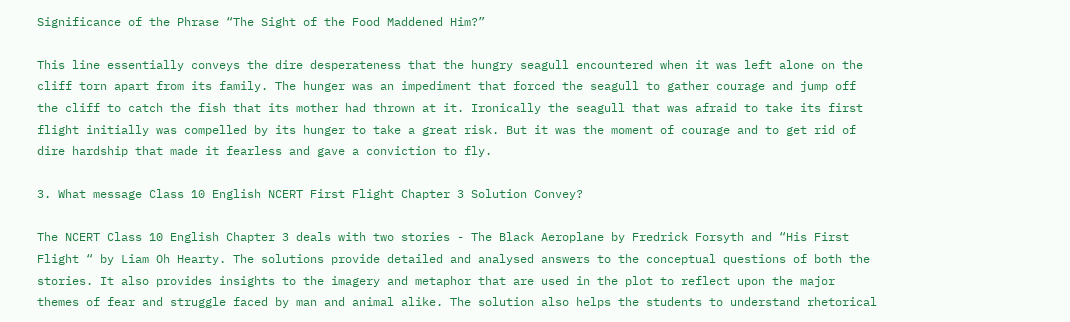Significance of the Phrase “The Sight of the Food Maddened Him?”

This line essentially conveys the dire desperateness that the hungry seagull encountered when it was left alone on the cliff torn apart from its family. The hunger was an impediment that forced the seagull to gather courage and jump off the cliff to catch the fish that its mother had thrown at it. Ironically the seagull that was afraid to take its first flight initially was compelled by its hunger to take a great risk. But it was the moment of courage and to get rid of dire hardship that made it fearless and gave a conviction to fly.

3. What message Class 10 English NCERT First Flight Chapter 3 Solution Convey?

The NCERT Class 10 English Chapter 3 deals with two stories - The Black Aeroplane by Fredrick Forsyth and “His First Flight “ by Liam Oh Hearty. The solutions provide detailed and analysed answers to the conceptual questions of both the stories. It also provides insights to the imagery and metaphor that are used in the plot to reflect upon the major themes of fear and struggle faced by man and animal alike. The solution also helps the students to understand rhetorical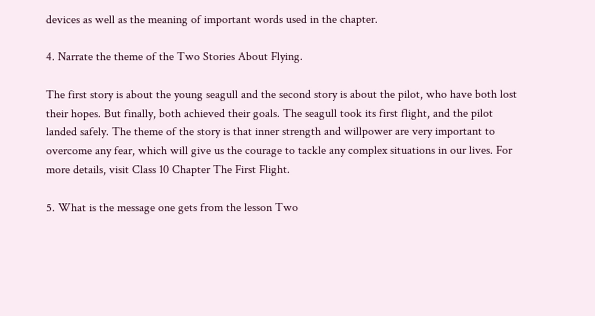devices as well as the meaning of important words used in the chapter.

4. Narrate the theme of the Two Stories About Flying.

The first story is about the young seagull and the second story is about the pilot, who have both lost their hopes. But finally, both achieved their goals. The seagull took its first flight, and the pilot landed safely. The theme of the story is that inner strength and willpower are very important to overcome any fear, which will give us the courage to tackle any complex situations in our lives. For more details, visit Class 10 Chapter The First Flight.

5. What is the message one gets from the lesson Two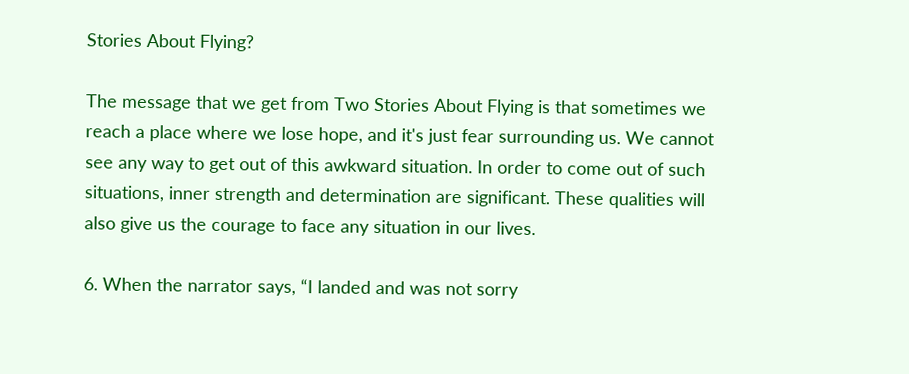Stories About Flying?

The message that we get from Two Stories About Flying is that sometimes we reach a place where we lose hope, and it's just fear surrounding us. We cannot see any way to get out of this awkward situation. In order to come out of such situations, inner strength and determination are significant. These qualities will also give us the courage to face any situation in our lives.

6. When the narrator says, “I landed and was not sorry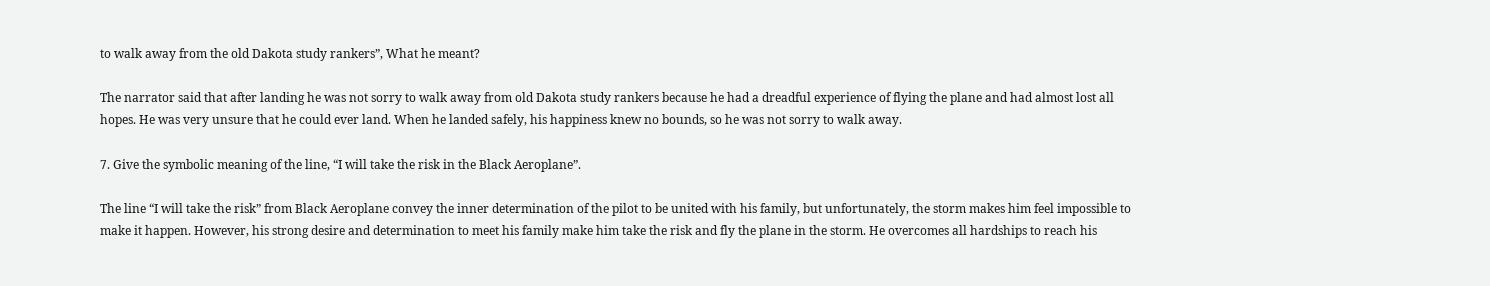to walk away from the old Dakota study rankers”, What he meant?

The narrator said that after landing he was not sorry to walk away from old Dakota study rankers because he had a dreadful experience of flying the plane and had almost lost all hopes. He was very unsure that he could ever land. When he landed safely, his happiness knew no bounds, so he was not sorry to walk away.

7. Give the symbolic meaning of the line, “I will take the risk in the Black Aeroplane”.

The line “I will take the risk” from Black Aeroplane convey the inner determination of the pilot to be united with his family, but unfortunately, the storm makes him feel impossible to make it happen. However, his strong desire and determination to meet his family make him take the risk and fly the plane in the storm. He overcomes all hardships to reach his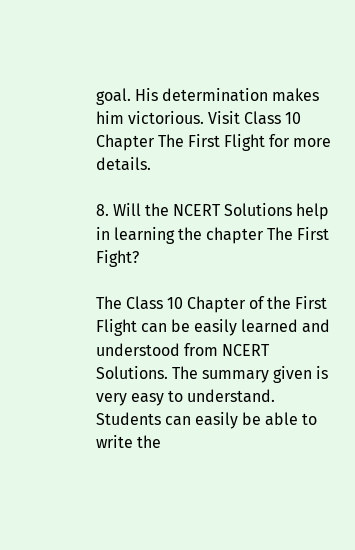goal. His determination makes him victorious. Visit Class 10 Chapter The First Flight for more details.

8. Will the NCERT Solutions help in learning the chapter The First Fight?

The Class 10 Chapter of the First Flight can be easily learned and understood from NCERT Solutions. The summary given is very easy to understand. Students can easily be able to write the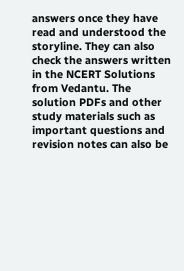answers once they have read and understood the storyline. They can also check the answers written in the NCERT Solutions from Vedantu. The solution PDFs and other study materials such as important questions and revision notes can also be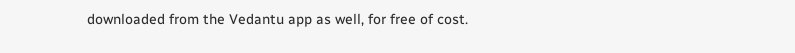downloaded from the Vedantu app as well, for free of cost.